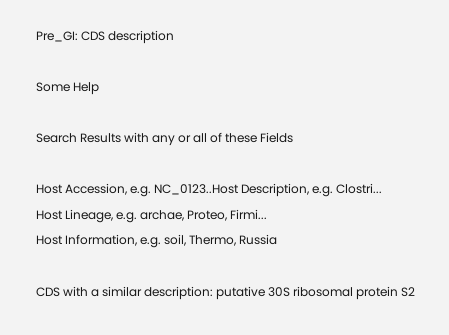Pre_GI: CDS description

Some Help

Search Results with any or all of these Fields

Host Accession, e.g. NC_0123..Host Description, e.g. Clostri...
Host Lineage, e.g. archae, Proteo, Firmi...
Host Information, e.g. soil, Thermo, Russia

CDS with a similar description: putative 30S ribosomal protein S2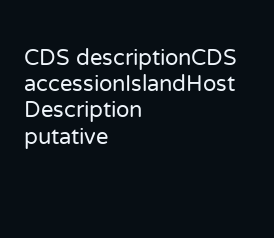CDS descriptionCDS accessionIslandHost Description
putative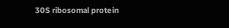30S ribosomal protein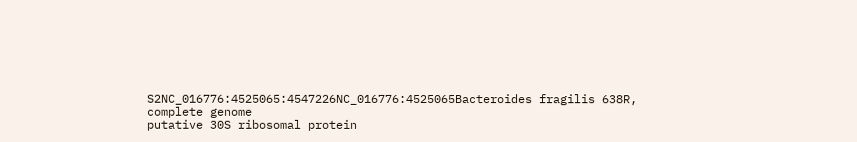S2NC_016776:4525065:4547226NC_016776:4525065Bacteroides fragilis 638R, complete genome
putative 30S ribosomal protein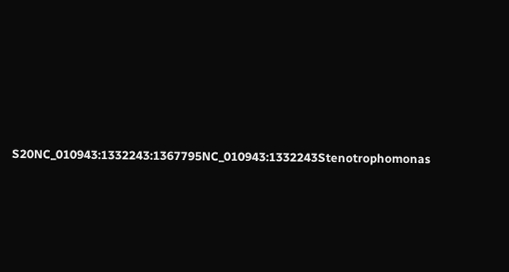S20NC_010943:1332243:1367795NC_010943:1332243Stenotrophomonas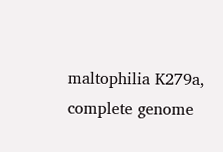maltophilia K279a, complete genome